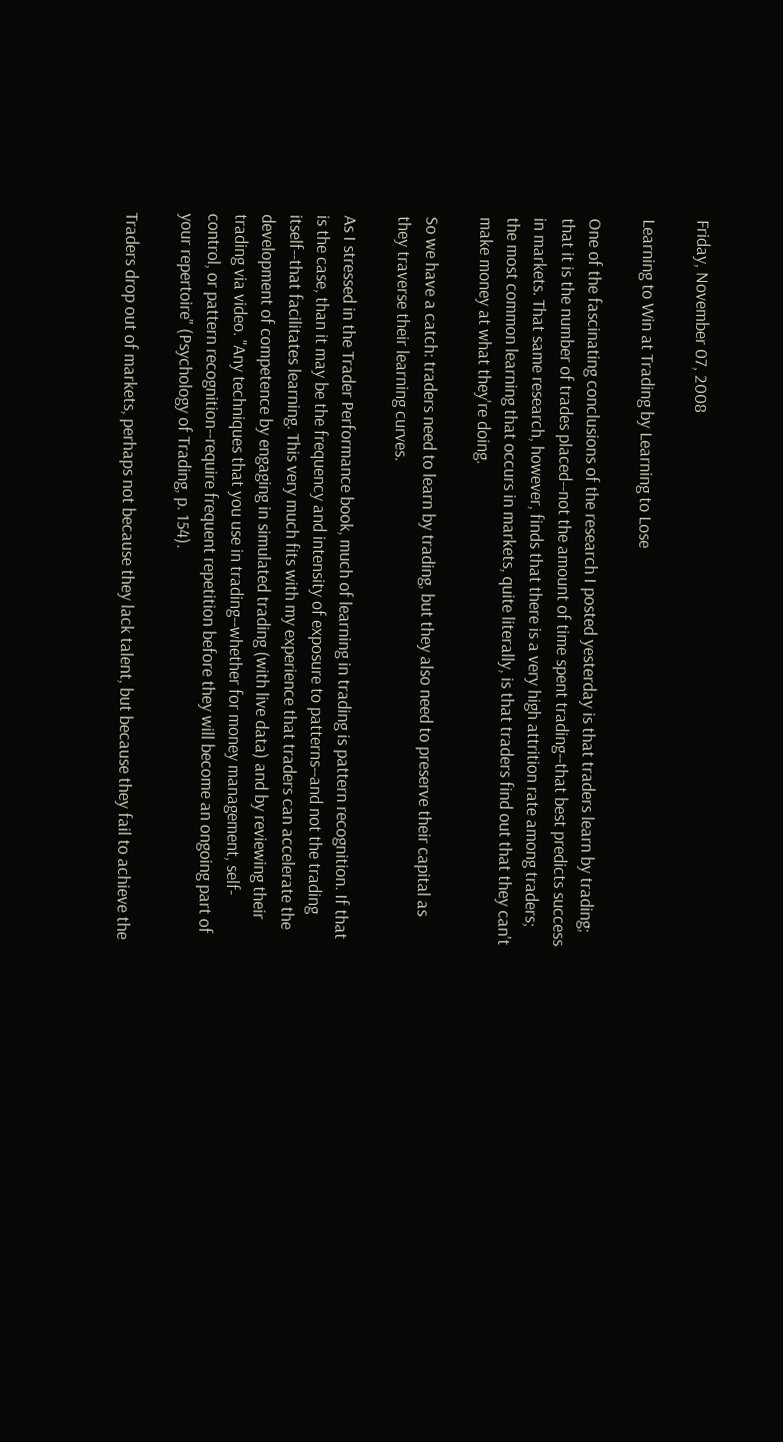Friday, November 07, 2008

Learning to Win at Trading by Learning to Lose

One of the fascinating conclusions of the research I posted yesterday is that traders learn by trading; that it is the number of trades placed--not the amount of time spent trading--that best predicts success in markets. That same research, however, finds that there is a very high attrition rate among traders; the most common learning that occurs in markets, quite literally, is that traders find out that they can't make money at what they're doing.

So we have a catch: traders need to learn by trading, but they also need to preserve their capital as they traverse their learning curves.

As I stressed in the Trader Performance book, much of learning in trading is pattern recognition. If that is the case, than it may be the frequency and intensity of exposure to patterns--and not the trading itself--that facilitates learning. This very much fits with my experience that traders can accelerate the development of competence by engaging in simulated trading (with live data) and by reviewing their trading via video. "Any techniques that you use in trading--whether for money management, self-control, or pattern recognition--require frequent repetition before they will become an ongoing part of your repertoire" (Psychology of Trading, p. 154).

Traders drop out of markets, perhaps not because they lack talent, but because they fail to achieve the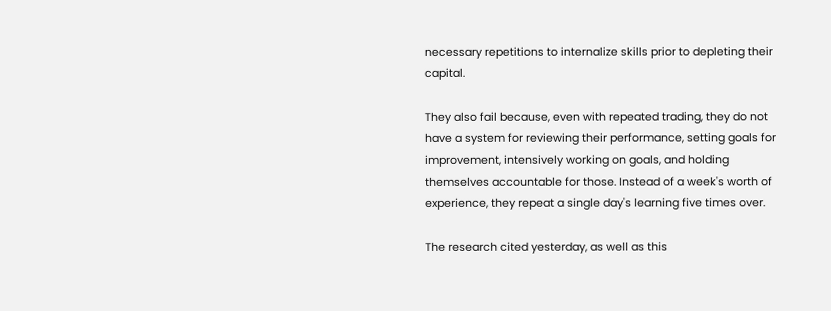necessary repetitions to internalize skills prior to depleting their capital.

They also fail because, even with repeated trading, they do not have a system for reviewing their performance, setting goals for improvement, intensively working on goals, and holding themselves accountable for those. Instead of a week's worth of experience, they repeat a single day's learning five times over.

The research cited yesterday, as well as this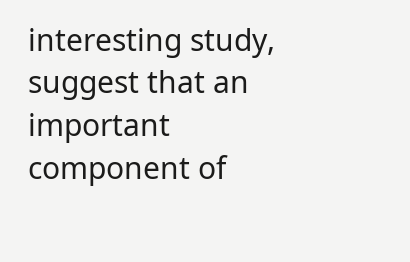interesting study, suggest that an important component of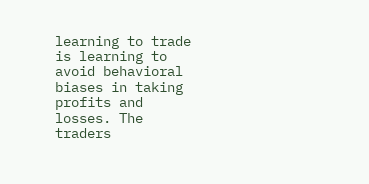learning to trade is learning to avoid behavioral biases in taking profits and losses. The traders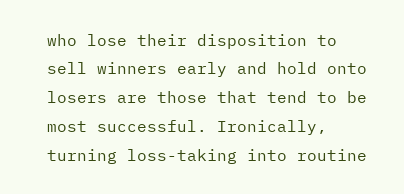who lose their disposition to sell winners early and hold onto losers are those that tend to be most successful. Ironically, turning loss-taking into routine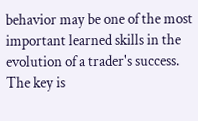behavior may be one of the most important learned skills in the evolution of a trader's success. The key is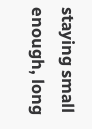staying small enough, long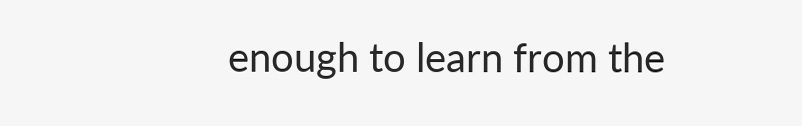enough to learn from the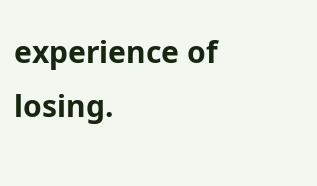experience of losing.